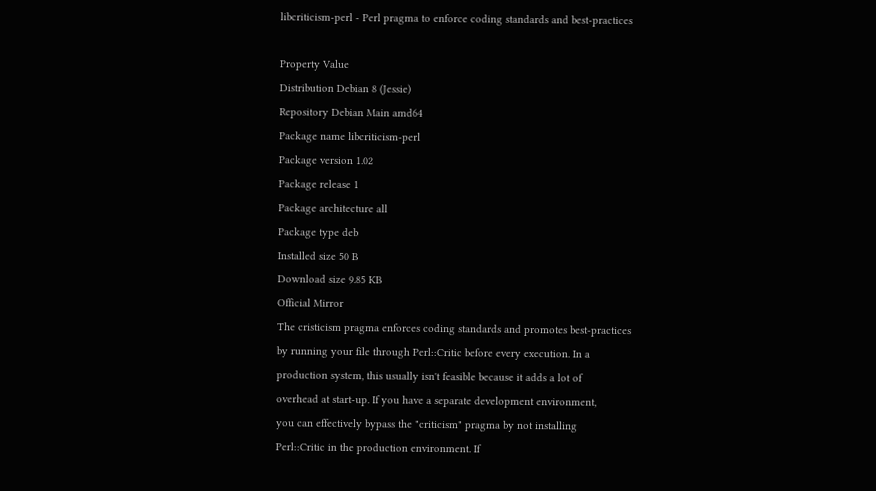libcriticism-perl - Perl pragma to enforce coding standards and best-practices

Property Value
Distribution Debian 8 (Jessie)
Repository Debian Main amd64
Package name libcriticism-perl
Package version 1.02
Package release 1
Package architecture all
Package type deb
Installed size 50 B
Download size 9.85 KB
Official Mirror
The cristicism pragma enforces coding standards and promotes best-practices
by running your file through Perl::Critic before every execution. In a
production system, this usually isn't feasible because it adds a lot of
overhead at start-up. If you have a separate development environment,
you can effectively bypass the "criticism" pragma by not installing
Perl::Critic in the production environment. If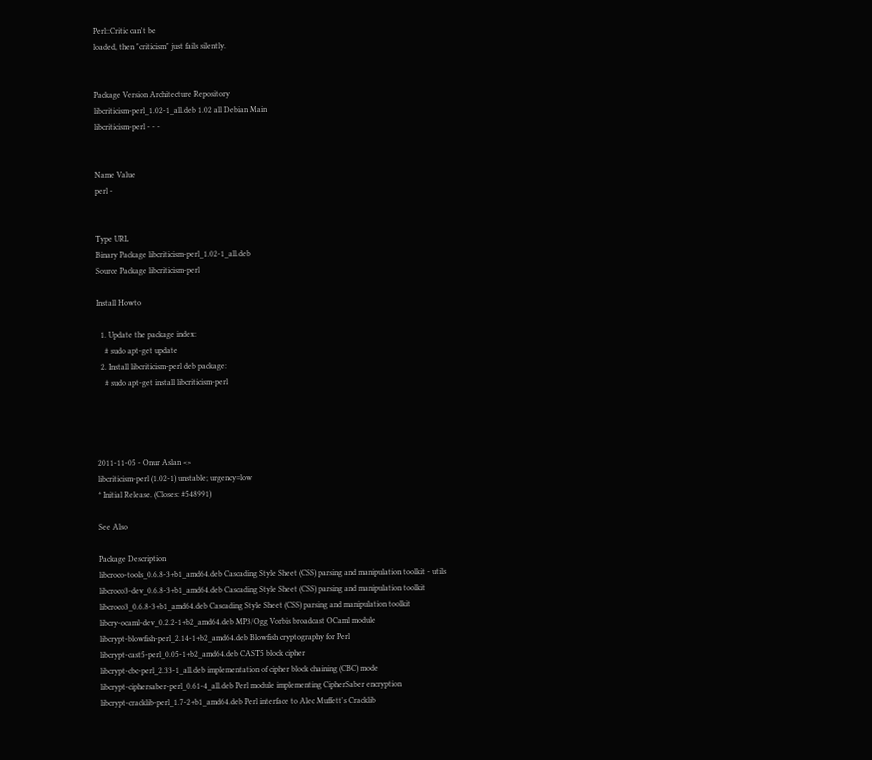Perl::Critic can't be
loaded, then "criticism" just fails silently.


Package Version Architecture Repository
libcriticism-perl_1.02-1_all.deb 1.02 all Debian Main
libcriticism-perl - - -


Name Value
perl -


Type URL
Binary Package libcriticism-perl_1.02-1_all.deb
Source Package libcriticism-perl

Install Howto

  1. Update the package index:
    # sudo apt-get update
  2. Install libcriticism-perl deb package:
    # sudo apt-get install libcriticism-perl




2011-11-05 - Onur Aslan <>
libcriticism-perl (1.02-1) unstable; urgency=low
* Initial Release. (Closes: #548991)

See Also

Package Description
libcroco-tools_0.6.8-3+b1_amd64.deb Cascading Style Sheet (CSS) parsing and manipulation toolkit - utils
libcroco3-dev_0.6.8-3+b1_amd64.deb Cascading Style Sheet (CSS) parsing and manipulation toolkit
libcroco3_0.6.8-3+b1_amd64.deb Cascading Style Sheet (CSS) parsing and manipulation toolkit
libcry-ocaml-dev_0.2.2-1+b2_amd64.deb MP3/Ogg Vorbis broadcast OCaml module
libcrypt-blowfish-perl_2.14-1+b2_amd64.deb Blowfish cryptography for Perl
libcrypt-cast5-perl_0.05-1+b2_amd64.deb CAST5 block cipher
libcrypt-cbc-perl_2.33-1_all.deb implementation of cipher block chaining (CBC) mode
libcrypt-ciphersaber-perl_0.61-4_all.deb Perl module implementing CipherSaber encryption
libcrypt-cracklib-perl_1.7-2+b1_amd64.deb Perl interface to Alec Muffett's Cracklib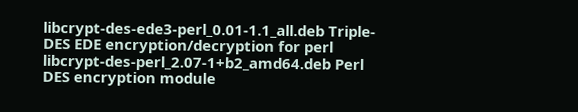libcrypt-des-ede3-perl_0.01-1.1_all.deb Triple-DES EDE encryption/decryption for perl
libcrypt-des-perl_2.07-1+b2_amd64.deb Perl DES encryption module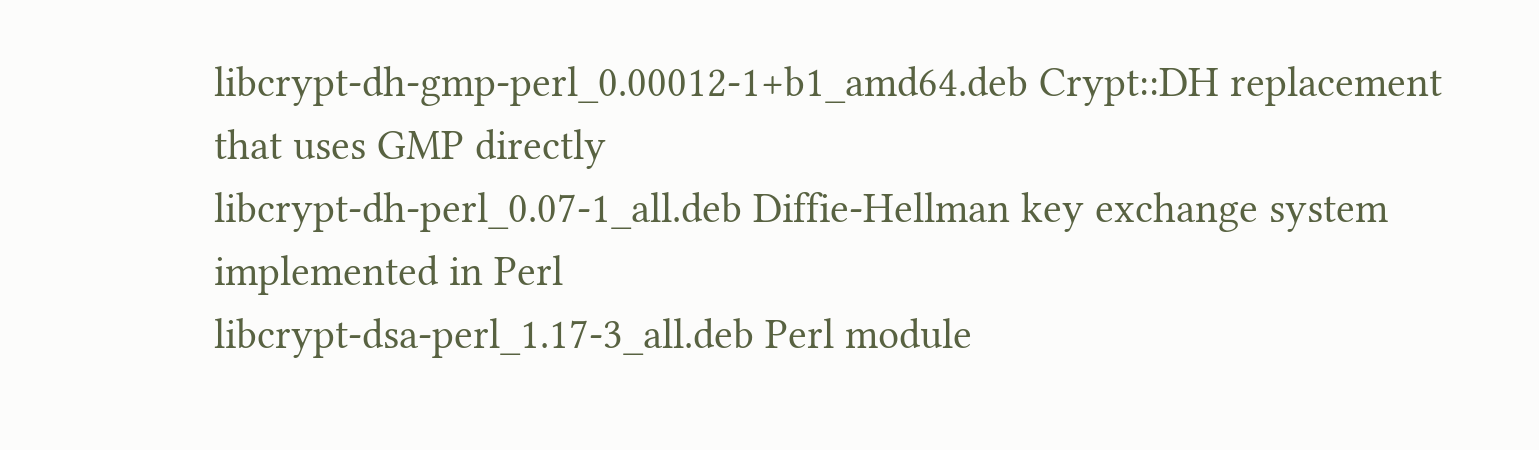libcrypt-dh-gmp-perl_0.00012-1+b1_amd64.deb Crypt::DH replacement that uses GMP directly
libcrypt-dh-perl_0.07-1_all.deb Diffie-Hellman key exchange system implemented in Perl
libcrypt-dsa-perl_1.17-3_all.deb Perl module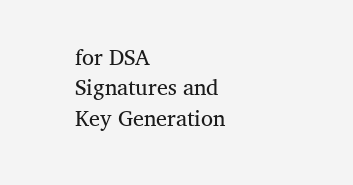for DSA Signatures and Key Generation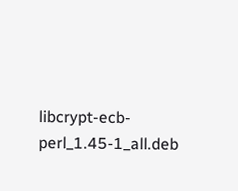libcrypt-ecb-perl_1.45-1_all.deb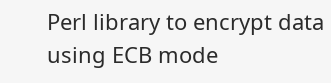Perl library to encrypt data using ECB mode